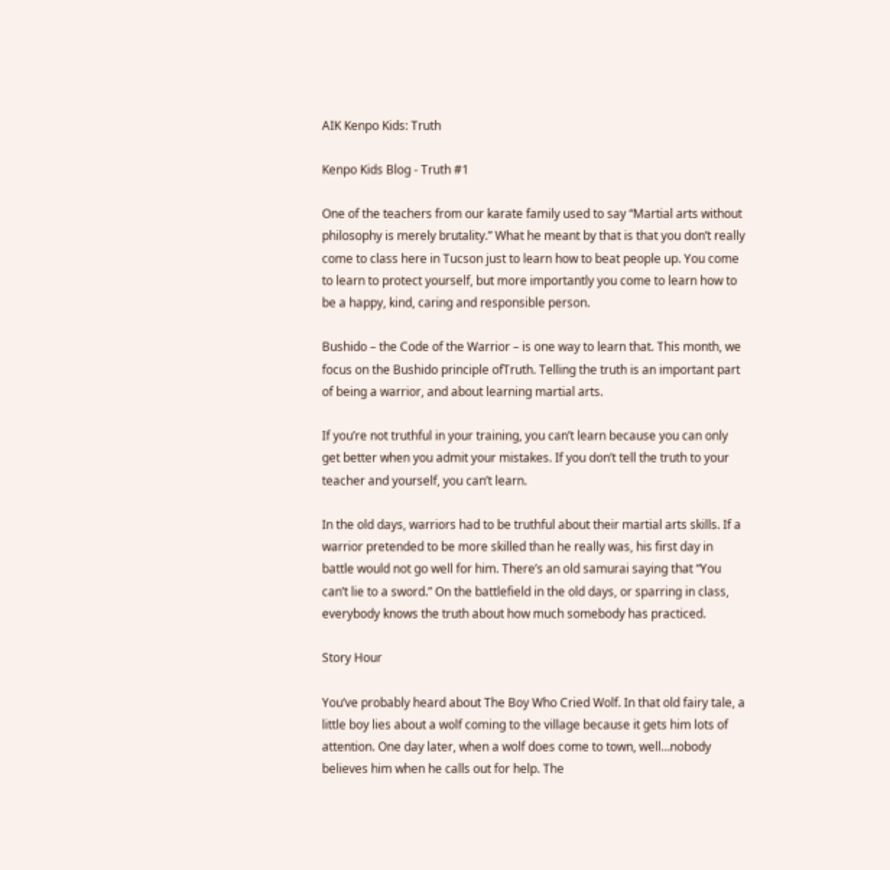AIK Kenpo Kids: Truth

Kenpo Kids Blog - Truth #1

One of the teachers from our karate family used to say “Martial arts without philosophy is merely brutality.” What he meant by that is that you don’t really come to class here in Tucson just to learn how to beat people up. You come to learn to protect yourself, but more importantly you come to learn how to be a happy, kind, caring and responsible person.

Bushido – the Code of the Warrior – is one way to learn that. This month, we focus on the Bushido principle ofTruth. Telling the truth is an important part of being a warrior, and about learning martial arts.

If you’re not truthful in your training, you can’t learn because you can only get better when you admit your mistakes. If you don’t tell the truth to your teacher and yourself, you can’t learn.

In the old days, warriors had to be truthful about their martial arts skills. If a warrior pretended to be more skilled than he really was, his first day in battle would not go well for him. There’s an old samurai saying that “You can’t lie to a sword.” On the battlefield in the old days, or sparring in class, everybody knows the truth about how much somebody has practiced.

Story Hour

You’ve probably heard about The Boy Who Cried Wolf. In that old fairy tale, a little boy lies about a wolf coming to the village because it gets him lots of attention. One day later, when a wolf does come to town, well…nobody believes him when he calls out for help. The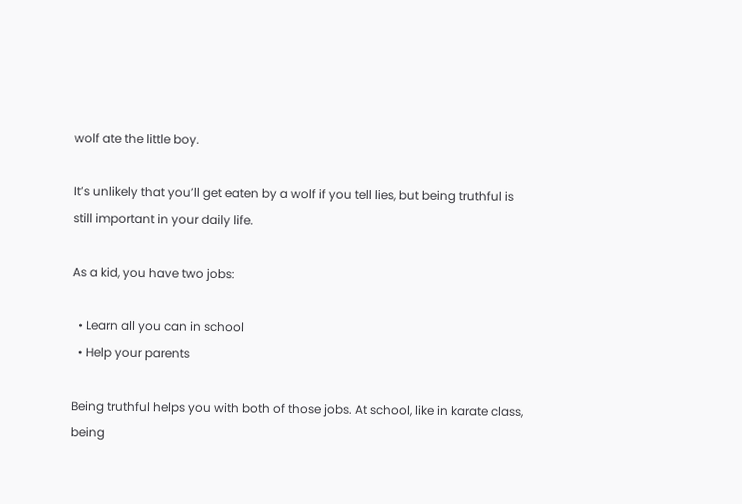wolf ate the little boy.

It’s unlikely that you’ll get eaten by a wolf if you tell lies, but being truthful is still important in your daily life.

As a kid, you have two jobs:

  • Learn all you can in school
  • Help your parents

Being truthful helps you with both of those jobs. At school, like in karate class, being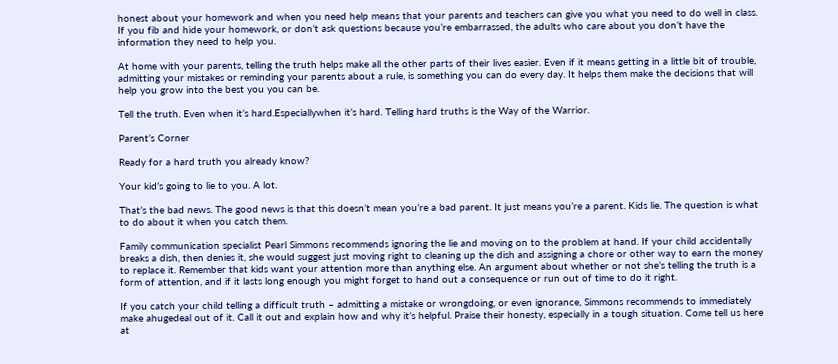honest about your homework and when you need help means that your parents and teachers can give you what you need to do well in class. If you fib and hide your homework, or don’t ask questions because you’re embarrassed, the adults who care about you don’t have the information they need to help you.

At home with your parents, telling the truth helps make all the other parts of their lives easier. Even if it means getting in a little bit of trouble, admitting your mistakes or reminding your parents about a rule, is something you can do every day. It helps them make the decisions that will help you grow into the best you you can be.

Tell the truth. Even when it’s hard.Especiallywhen it’s hard. Telling hard truths is the Way of the Warrior.

Parent’s Corner

Ready for a hard truth you already know?

Your kid’s going to lie to you. A lot.

That’s the bad news. The good news is that this doesn’t mean you’re a bad parent. It just means you’re a parent. Kids lie. The question is what to do about it when you catch them.

Family communication specialist Pearl Simmons recommends ignoring the lie and moving on to the problem at hand. If your child accidentally breaks a dish, then denies it, she would suggest just moving right to cleaning up the dish and assigning a chore or other way to earn the money to replace it. Remember that kids want your attention more than anything else. An argument about whether or not she’s telling the truth is a form of attention, and if it lasts long enough you might forget to hand out a consequence or run out of time to do it right.

If you catch your child telling a difficult truth – admitting a mistake or wrongdoing, or even ignorance, Simmons recommends to immediately make ahugedeal out of it. Call it out and explain how and why it’s helpful. Praise their honesty, especially in a tough situation. Come tell us here at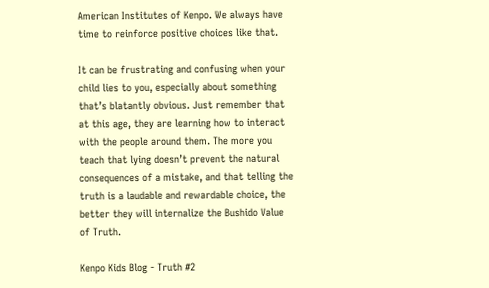American Institutes of Kenpo. We always have time to reinforce positive choices like that.

It can be frustrating and confusing when your child lies to you, especially about something that’s blatantly obvious. Just remember that at this age, they are learning how to interact with the people around them. The more you teach that lying doesn’t prevent the natural consequences of a mistake, and that telling the truth is a laudable and rewardable choice, the better they will internalize the Bushido Value of Truth.

Kenpo Kids Blog - Truth #2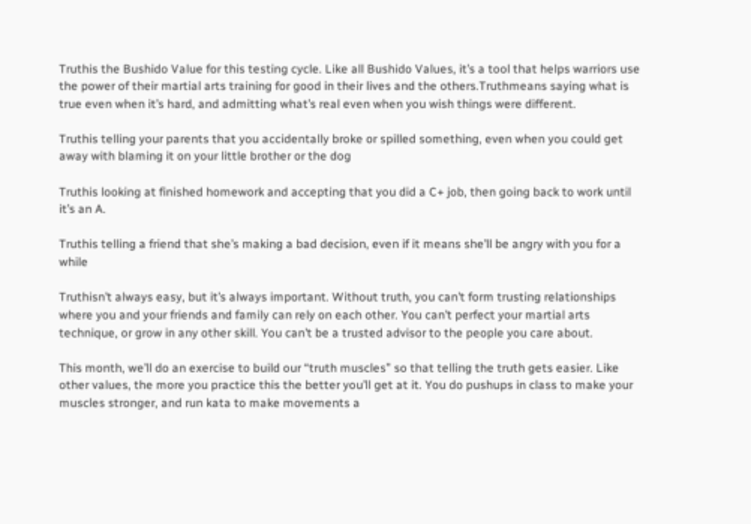Truthis the Bushido Value for this testing cycle. Like all Bushido Values, it’s a tool that helps warriors use the power of their martial arts training for good in their lives and the others.Truthmeans saying what is true even when it’s hard, and admitting what’s real even when you wish things were different.

Truthis telling your parents that you accidentally broke or spilled something, even when you could get away with blaming it on your little brother or the dog

Truthis looking at finished homework and accepting that you did a C+ job, then going back to work until it’s an A.

Truthis telling a friend that she’s making a bad decision, even if it means she’ll be angry with you for a while

Truthisn’t always easy, but it’s always important. Without truth, you can’t form trusting relationships where you and your friends and family can rely on each other. You can’t perfect your martial arts technique, or grow in any other skill. You can’t be a trusted advisor to the people you care about.

This month, we’ll do an exercise to build our “truth muscles” so that telling the truth gets easier. Like other values, the more you practice this the better you’ll get at it. You do pushups in class to make your muscles stronger, and run kata to make movements a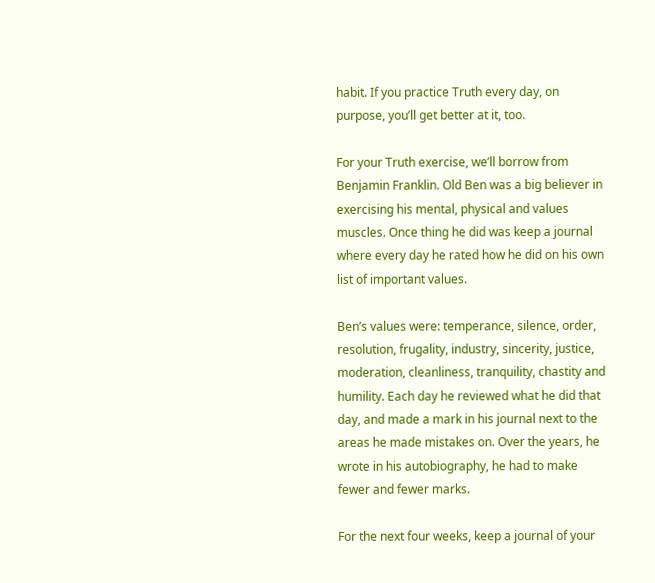habit. If you practice Truth every day, on purpose, you’ll get better at it, too.

For your Truth exercise, we’ll borrow from Benjamin Franklin. Old Ben was a big believer in exercising his mental, physical and values muscles. Once thing he did was keep a journal where every day he rated how he did on his own list of important values.

Ben’s values were: temperance, silence, order, resolution, frugality, industry, sincerity, justice, moderation, cleanliness, tranquility, chastity and humility. Each day he reviewed what he did that day, and made a mark in his journal next to the areas he made mistakes on. Over the years, he wrote in his autobiography, he had to make fewer and fewer marks.

For the next four weeks, keep a journal of your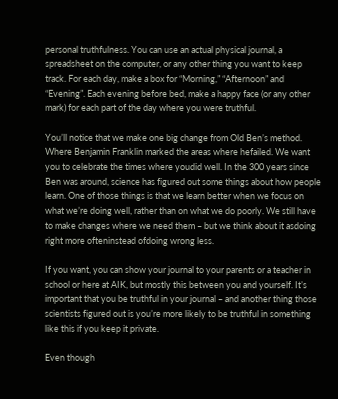personal truthfulness. You can use an actual physical journal, a spreadsheet on the computer, or any other thing you want to keep track. For each day, make a box for “Morning,” “Afternoon” and “Evening”. Each evening before bed, make a happy face (or any other mark) for each part of the day where you were truthful.

You’ll notice that we make one big change from Old Ben’s method. Where Benjamin Franklin marked the areas where hefailed. We want you to celebrate the times where youdid well. In the 300 years since Ben was around, science has figured out some things about how people learn. One of those things is that we learn better when we focus on what we’re doing well, rather than on what we do poorly. We still have to make changes where we need them – but we think about it asdoing right more ofteninstead ofdoing wrong less.

If you want, you can show your journal to your parents or a teacher in school or here at AIK, but mostly this between you and yourself. It’s important that you be truthful in your journal – and another thing those scientists figured out is you’re more likely to be truthful in something like this if you keep it private.

Even though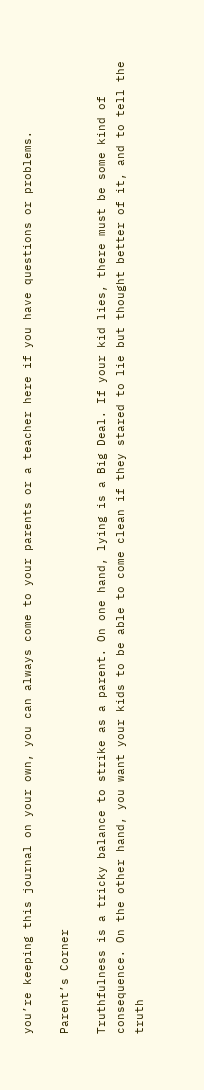you’re keeping this journal on your own, you can always come to your parents or a teacher here if you have questions or problems.

Parent’s Corner

Truthfulness is a tricky balance to strike as a parent. On one hand, lying is a Big Deal. If your kid lies, there must be some kind of consequence. On the other hand, you want your kids to be able to come clean if they stared to lie but thought better of it, and to tell the truth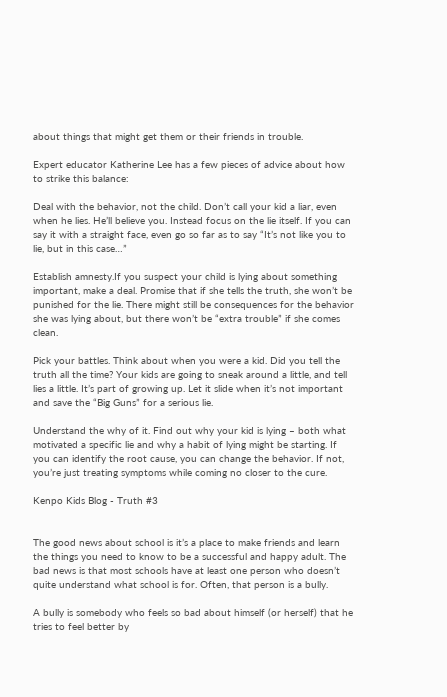about things that might get them or their friends in trouble.

Expert educator Katherine Lee has a few pieces of advice about how to strike this balance:

Deal with the behavior, not the child. Don’t call your kid a liar, even when he lies. He’ll believe you. Instead focus on the lie itself. If you can say it with a straight face, even go so far as to say “It’s not like you to lie, but in this case…”

Establish amnesty.If you suspect your child is lying about something important, make a deal. Promise that if she tells the truth, she won’t be punished for the lie. There might still be consequences for the behavior she was lying about, but there won’t be “extra trouble” if she comes clean.

Pick your battles. Think about when you were a kid. Did you tell the truth all the time? Your kids are going to sneak around a little, and tell lies a little. It’s part of growing up. Let it slide when it’s not important and save the “Big Guns” for a serious lie.

Understand the why of it. Find out why your kid is lying – both what motivated a specific lie and why a habit of lying might be starting. If you can identify the root cause, you can change the behavior. If not, you’re just treating symptoms while coming no closer to the cure.

Kenpo Kids Blog - Truth #3


The good news about school is it’s a place to make friends and learn the things you need to know to be a successful and happy adult. The bad news is that most schools have at least one person who doesn’t quite understand what school is for. Often, that person is a bully.

A bully is somebody who feels so bad about himself (or herself) that he tries to feel better by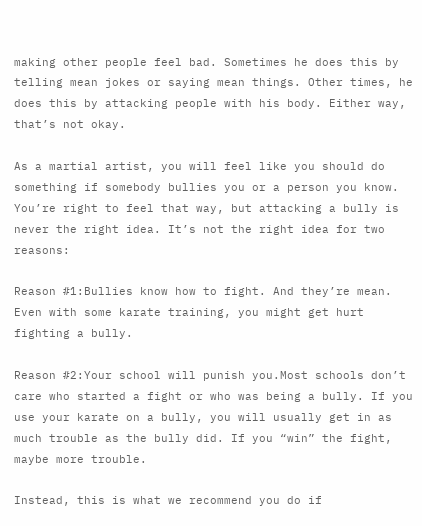making other people feel bad. Sometimes he does this by telling mean jokes or saying mean things. Other times, he does this by attacking people with his body. Either way, that’s not okay.

As a martial artist, you will feel like you should do something if somebody bullies you or a person you know. You’re right to feel that way, but attacking a bully is never the right idea. It’s not the right idea for two reasons:

Reason #1:Bullies know how to fight. And they’re mean. Even with some karate training, you might get hurt fighting a bully.

Reason #2:Your school will punish you.Most schools don’t care who started a fight or who was being a bully. If you use your karate on a bully, you will usually get in as much trouble as the bully did. If you “win” the fight, maybe more trouble.

Instead, this is what we recommend you do if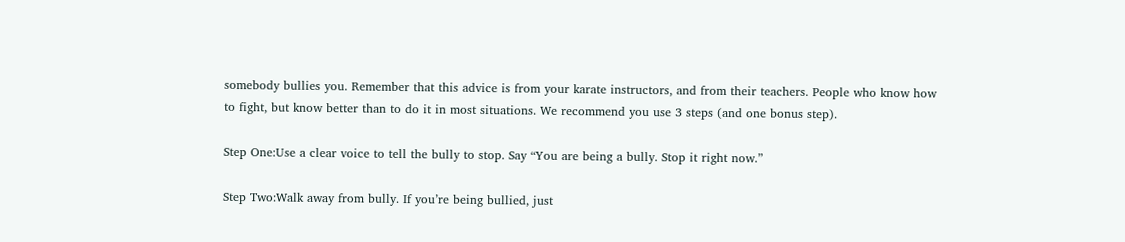somebody bullies you. Remember that this advice is from your karate instructors, and from their teachers. People who know how to fight, but know better than to do it in most situations. We recommend you use 3 steps (and one bonus step).

Step One:Use a clear voice to tell the bully to stop. Say “You are being a bully. Stop it right now.”

Step Two:Walk away from bully. If you’re being bullied, just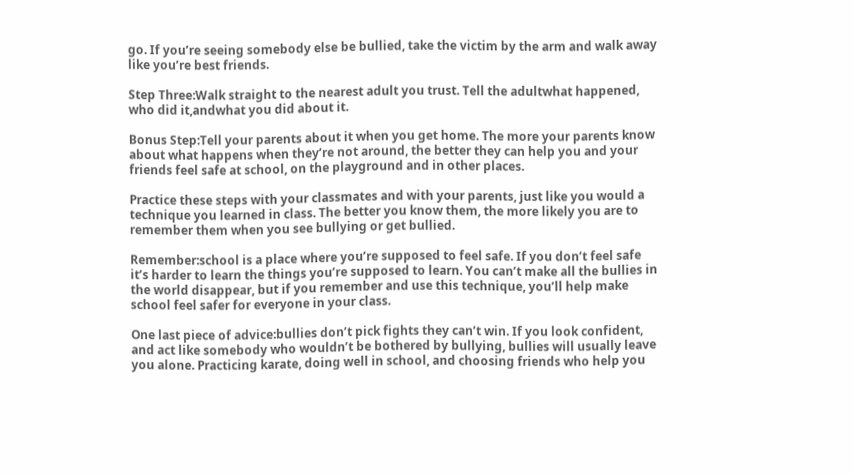go. If you’re seeing somebody else be bullied, take the victim by the arm and walk away like you’re best friends.

Step Three:Walk straight to the nearest adult you trust. Tell the adultwhat happened, who did it,andwhat you did about it.

Bonus Step:Tell your parents about it when you get home. The more your parents know about what happens when they’re not around, the better they can help you and your friends feel safe at school, on the playground and in other places.

Practice these steps with your classmates and with your parents, just like you would a technique you learned in class. The better you know them, the more likely you are to remember them when you see bullying or get bullied.

Remember:school is a place where you’re supposed to feel safe. If you don’t feel safe it’s harder to learn the things you’re supposed to learn. You can’t make all the bullies in the world disappear, but if you remember and use this technique, you’ll help make school feel safer for everyone in your class.

One last piece of advice:bullies don’t pick fights they can’t win. If you look confident, and act like somebody who wouldn’t be bothered by bullying, bullies will usually leave you alone. Practicing karate, doing well in school, and choosing friends who help you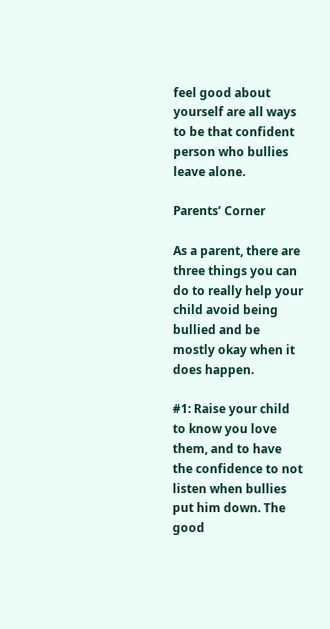feel good about yourself are all ways to be that confident person who bullies leave alone.

Parents’ Corner

As a parent, there are three things you can do to really help your child avoid being bullied and be mostly okay when it does happen.

#1: Raise your child to know you love them, and to have the confidence to not listen when bullies put him down. The good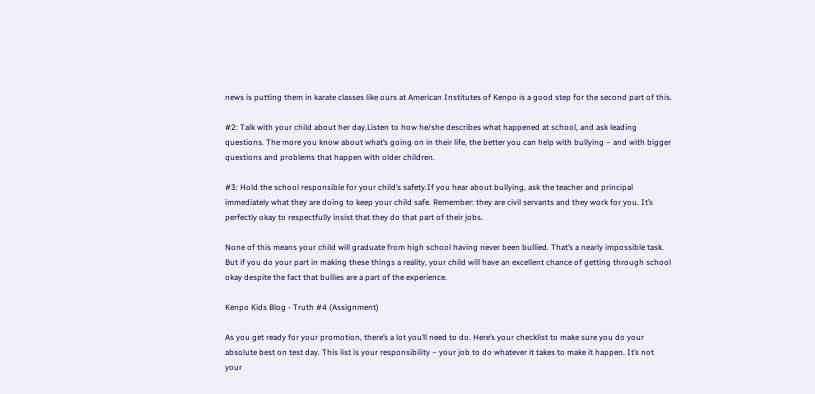news is putting them in karate classes like ours at American Institutes of Kenpo is a good step for the second part of this.

#2: Talk with your child about her day.Listen to how he/she describes what happened at school, and ask leading questions. The more you know about what’s going on in their life, the better you can help with bullying – and with bigger questions and problems that happen with older children.

#3: Hold the school responsible for your child’s safety.If you hear about bullying, ask the teacher and principal immediately what they are doing to keep your child safe. Remember: they are civil servants and they work for you. It’s perfectly okay to respectfully insist that they do that part of their jobs.

None of this means your child will graduate from high school having never been bullied. That’s a nearly impossible task. But if you do your part in making these things a reality, your child will have an excellent chance of getting through school okay despite the fact that bullies are a part of the experience.

Kenpo Kids Blog - Truth #4 (Assignment)

As you get ready for your promotion, there’s a lot you’ll need to do. Here’s your checklist to make sure you do your absolute best on test day. This list is your responsibility – your job to do whatever it takes to make it happen. It’s not your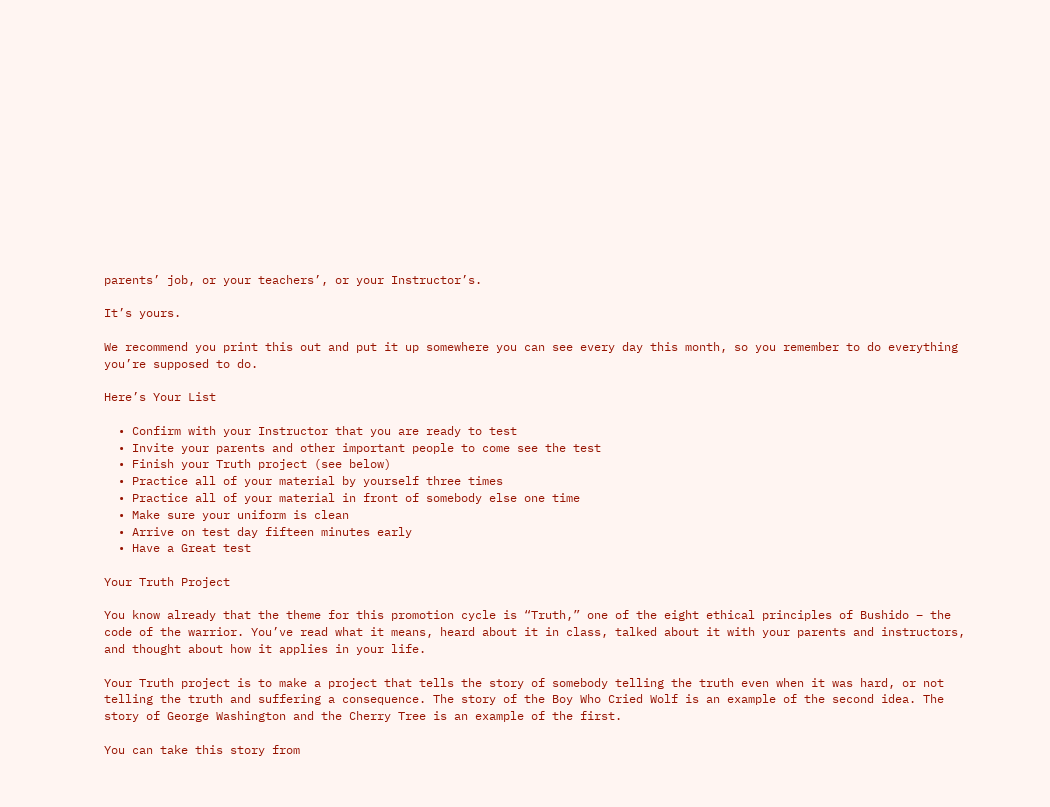parents’ job, or your teachers’, or your Instructor’s.

It’s yours.

We recommend you print this out and put it up somewhere you can see every day this month, so you remember to do everything you’re supposed to do.

Here’s Your List

  • Confirm with your Instructor that you are ready to test
  • Invite your parents and other important people to come see the test
  • Finish your Truth project (see below)
  • Practice all of your material by yourself three times
  • Practice all of your material in front of somebody else one time
  • Make sure your uniform is clean
  • Arrive on test day fifteen minutes early
  • Have a Great test

Your Truth Project

You know already that the theme for this promotion cycle is “Truth,” one of the eight ethical principles of Bushido – the code of the warrior. You’ve read what it means, heard about it in class, talked about it with your parents and instructors, and thought about how it applies in your life.

Your Truth project is to make a project that tells the story of somebody telling the truth even when it was hard, or not telling the truth and suffering a consequence. The story of the Boy Who Cried Wolf is an example of the second idea. The story of George Washington and the Cherry Tree is an example of the first.

You can take this story from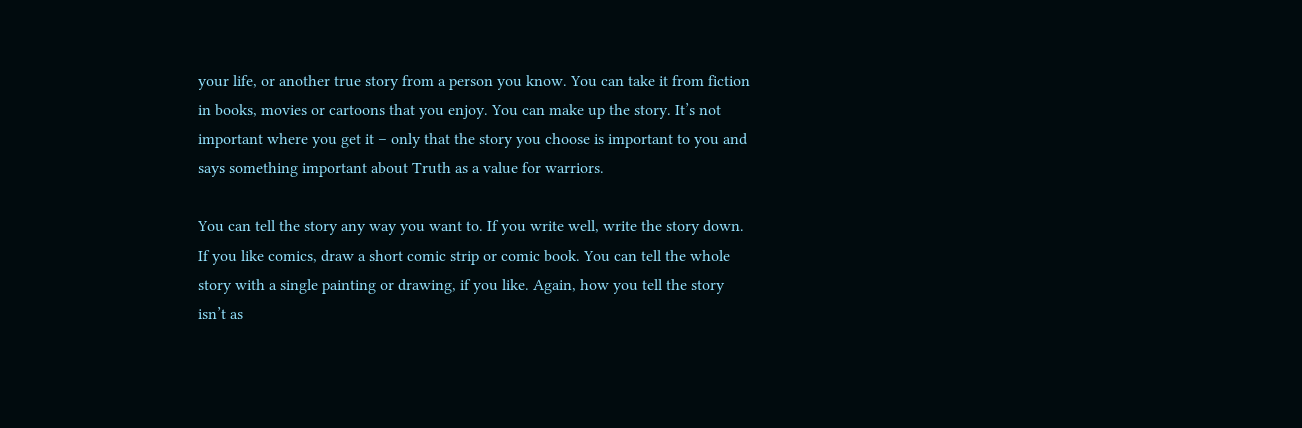your life, or another true story from a person you know. You can take it from fiction in books, movies or cartoons that you enjoy. You can make up the story. It’s not important where you get it – only that the story you choose is important to you and says something important about Truth as a value for warriors.

You can tell the story any way you want to. If you write well, write the story down. If you like comics, draw a short comic strip or comic book. You can tell the whole story with a single painting or drawing, if you like. Again, how you tell the story isn’t as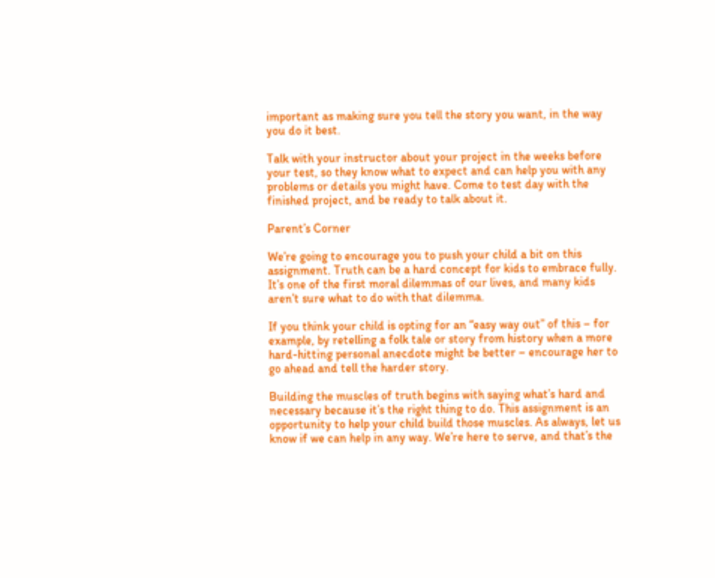important as making sure you tell the story you want, in the way you do it best.

Talk with your instructor about your project in the weeks before your test, so they know what to expect and can help you with any problems or details you might have. Come to test day with the finished project, and be ready to talk about it.

Parent’s Corner

We’re going to encourage you to push your child a bit on this assignment. Truth can be a hard concept for kids to embrace fully. It’s one of the first moral dilemmas of our lives, and many kids aren’t sure what to do with that dilemma.

If you think your child is opting for an “easy way out” of this – for example, by retelling a folk tale or story from history when a more hard-hitting personal anecdote might be better – encourage her to go ahead and tell the harder story.

Building the muscles of truth begins with saying what’s hard and necessary because it’s the right thing to do. This assignment is an opportunity to help your child build those muscles. As always, let us know if we can help in any way. We’re here to serve, and that’s the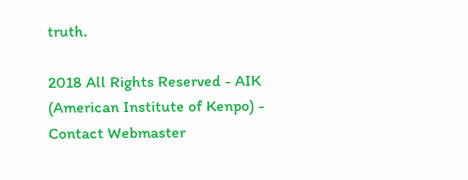truth.

2018 All Rights Reserved - AIK (American Institute of Kenpo) - Contact Webmaster